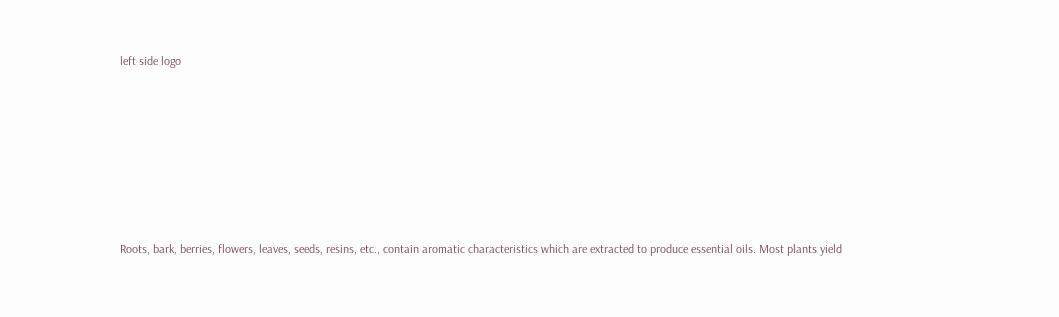left side logo







Roots, bark, berries, flowers, leaves, seeds, resins, etc., contain aromatic characteristics which are extracted to produce essential oils. Most plants yield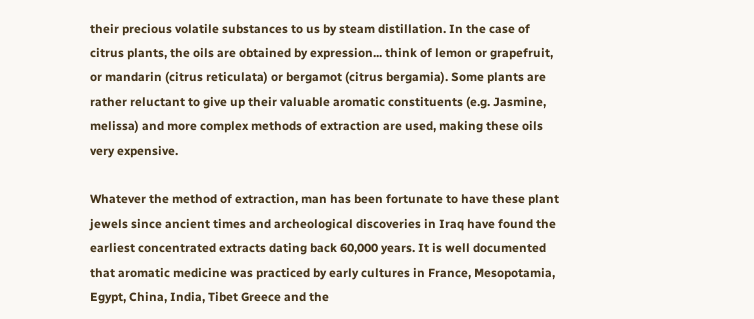their precious volatile substances to us by steam distillation. In the case of citrus plants, the oils are obtained by expression... think of lemon or grapefruit, or mandarin (citrus reticulata) or bergamot (citrus bergamia). Some plants are rather reluctant to give up their valuable aromatic constituents (e.g. Jasmine, melissa) and more complex methods of extraction are used, making these oils very expensive.

Whatever the method of extraction, man has been fortunate to have these plant jewels since ancient times and archeological discoveries in Iraq have found the earliest concentrated extracts dating back 60,000 years. It is well documented that aromatic medicine was practiced by early cultures in France, Mesopotamia, Egypt, China, India, Tibet Greece and the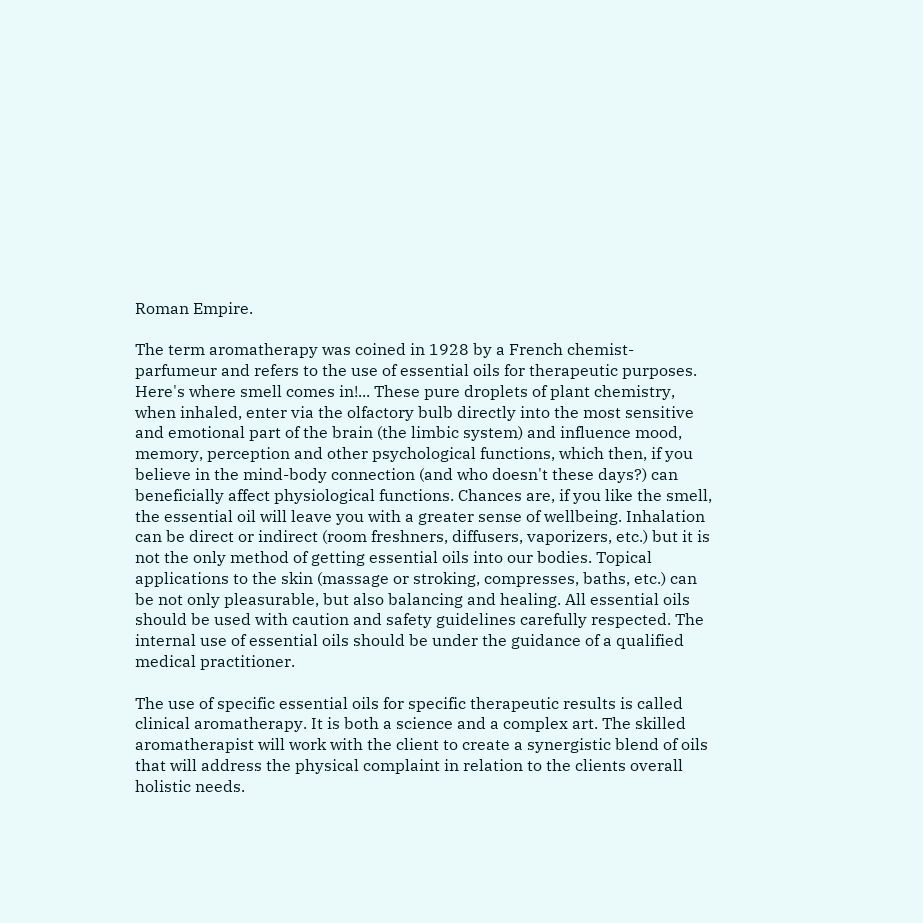Roman Empire.

The term aromatherapy was coined in 1928 by a French chemist-parfumeur and refers to the use of essential oils for therapeutic purposes. Here's where smell comes in!... These pure droplets of plant chemistry, when inhaled, enter via the olfactory bulb directly into the most sensitive and emotional part of the brain (the limbic system) and influence mood, memory, perception and other psychological functions, which then, if you believe in the mind-body connection (and who doesn't these days?) can beneficially affect physiological functions. Chances are, if you like the smell, the essential oil will leave you with a greater sense of wellbeing. Inhalation can be direct or indirect (room freshners, diffusers, vaporizers, etc.) but it is not the only method of getting essential oils into our bodies. Topical applications to the skin (massage or stroking, compresses, baths, etc.) can be not only pleasurable, but also balancing and healing. All essential oils should be used with caution and safety guidelines carefully respected. The internal use of essential oils should be under the guidance of a qualified medical practitioner.

The use of specific essential oils for specific therapeutic results is called clinical aromatherapy. It is both a science and a complex art. The skilled aromatherapist will work with the client to create a synergistic blend of oils that will address the physical complaint in relation to the clients overall holistic needs.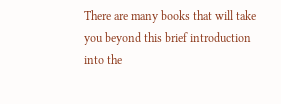There are many books that will take you beyond this brief introduction into the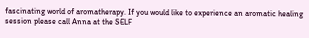fascinating world of aromatherapy. If you would like to experience an aromatic healing session please call Anna at the SELF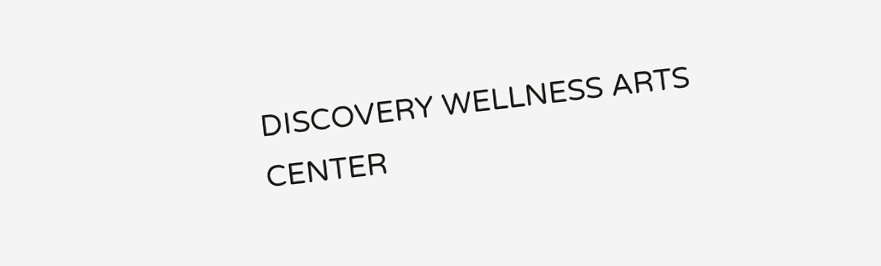DISCOVERY WELLNESS ARTS CENTER